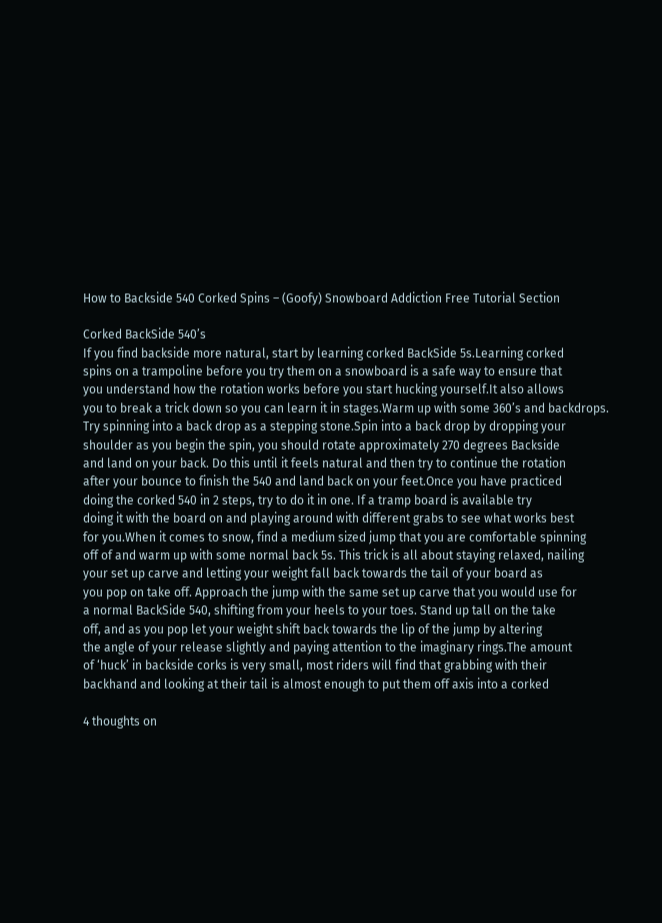How to Backside 540 Corked Spins – (Goofy) Snowboard Addiction Free Tutorial Section

Corked BackSide 540’s
If you find backside more natural, start by learning corked BackSide 5s.Learning corked
spins on a trampoline before you try them on a snowboard is a safe way to ensure that
you understand how the rotation works before you start hucking yourself.It also allows
you to break a trick down so you can learn it in stages.Warm up with some 360’s and backdrops.
Try spinning into a back drop as a stepping stone.Spin into a back drop by dropping your
shoulder as you begin the spin, you should rotate approximately 270 degrees Backside
and land on your back. Do this until it feels natural and then try to continue the rotation
after your bounce to finish the 540 and land back on your feet.Once you have practiced
doing the corked 540 in 2 steps, try to do it in one. If a tramp board is available try
doing it with the board on and playing around with different grabs to see what works best
for you.When it comes to snow, find a medium sized jump that you are comfortable spinning
off of and warm up with some normal back 5s. This trick is all about staying relaxed, nailing
your set up carve and letting your weight fall back towards the tail of your board as
you pop on take off. Approach the jump with the same set up carve that you would use for
a normal BackSide 540, shifting from your heels to your toes. Stand up tall on the take
off, and as you pop let your weight shift back towards the lip of the jump by altering
the angle of your release slightly and paying attention to the imaginary rings.The amount
of ‘huck’ in backside corks is very small, most riders will find that grabbing with their
backhand and looking at their tail is almost enough to put them off axis into a corked

4 thoughts on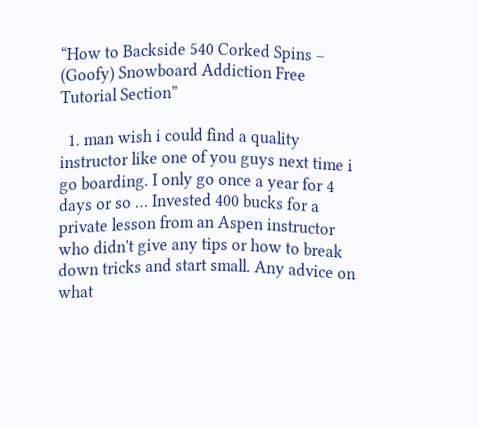“How to Backside 540 Corked Spins – (Goofy) Snowboard Addiction Free Tutorial Section”

  1. man wish i could find a quality instructor like one of you guys next time i go boarding. I only go once a year for 4 days or so … Invested 400 bucks for a private lesson from an Aspen instructor who didn't give any tips or how to break down tricks and start small. Any advice on what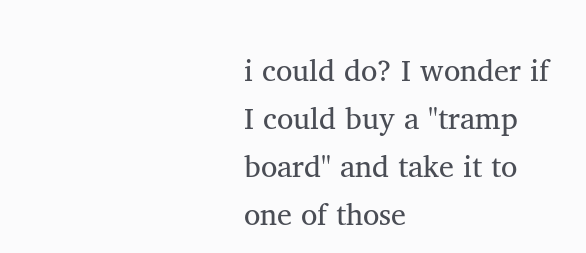i could do? I wonder if I could buy a "tramp board" and take it to one of those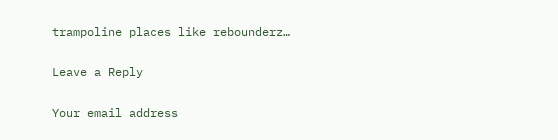trampoline places like rebounderz…

Leave a Reply

Your email address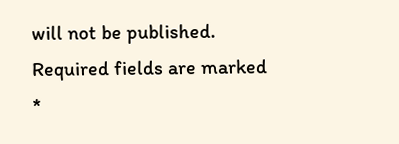will not be published. Required fields are marked *